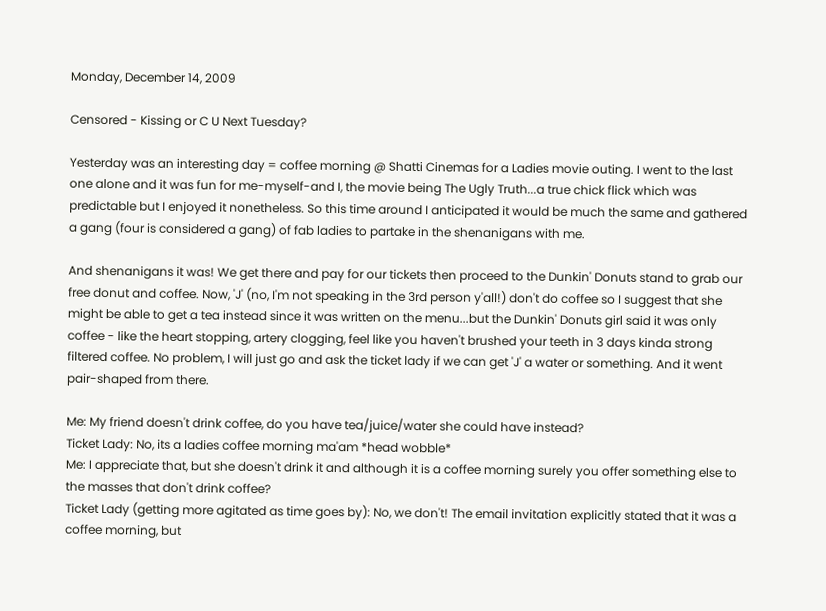Monday, December 14, 2009

Censored - Kissing or C U Next Tuesday?

Yesterday was an interesting day = coffee morning @ Shatti Cinemas for a Ladies movie outing. I went to the last one alone and it was fun for me-myself-and I, the movie being The Ugly Truth...a true chick flick which was predictable but I enjoyed it nonetheless. So this time around I anticipated it would be much the same and gathered a gang (four is considered a gang) of fab ladies to partake in the shenanigans with me.

And shenanigans it was! We get there and pay for our tickets then proceed to the Dunkin' Donuts stand to grab our free donut and coffee. Now, 'J' (no, I'm not speaking in the 3rd person y'all!) don't do coffee so I suggest that she might be able to get a tea instead since it was written on the menu...but the Dunkin' Donuts girl said it was only coffee - like the heart stopping, artery clogging, feel like you haven't brushed your teeth in 3 days kinda strong filtered coffee. No problem, I will just go and ask the ticket lady if we can get 'J' a water or something. And it went pair-shaped from there.

Me: My friend doesn't drink coffee, do you have tea/juice/water she could have instead?
Ticket Lady: No, its a ladies coffee morning ma'am *head wobble*
Me: I appreciate that, but she doesn't drink it and although it is a coffee morning surely you offer something else to the masses that don't drink coffee?
Ticket Lady (getting more agitated as time goes by): No, we don't! The email invitation explicitly stated that it was a coffee morning, but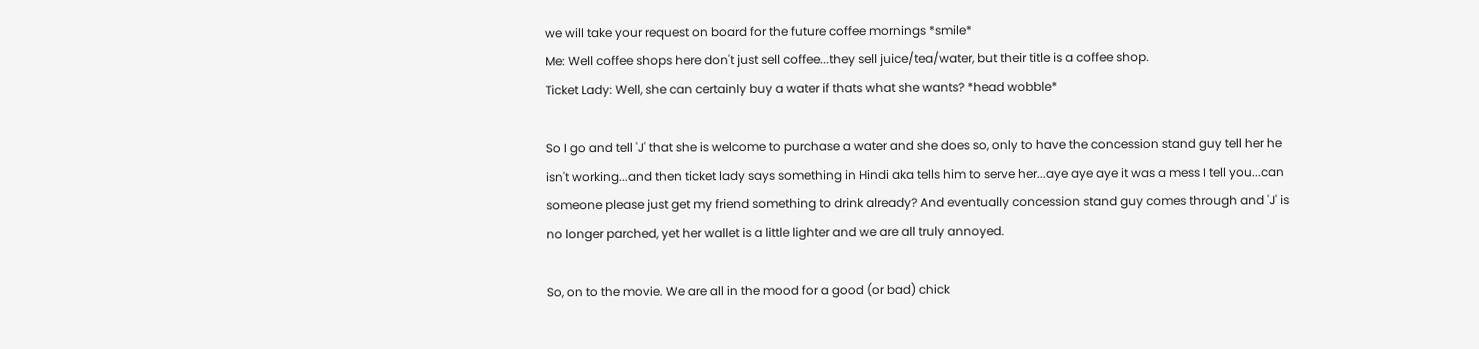we will take your request on board for the future coffee mornings *smile*
Me: Well coffee shops here don't just sell coffee...they sell juice/tea/water, but their title is a coffee shop.
Ticket Lady: Well, she can certainly buy a water if thats what she wants? *head wobble*

So I go and tell 'J' that she is welcome to purchase a water and she does so, only to have the concession stand guy tell her he isn't working...and then ticket lady says something in Hindi aka tells him to serve her...aye aye aye it was a mess I tell you...can someone please just get my friend something to drink already? And eventually concession stand guy comes through and 'J' is no longer parched, yet her wallet is a little lighter and we are all truly annoyed.

So, on to the movie. We are all in the mood for a good (or bad) chick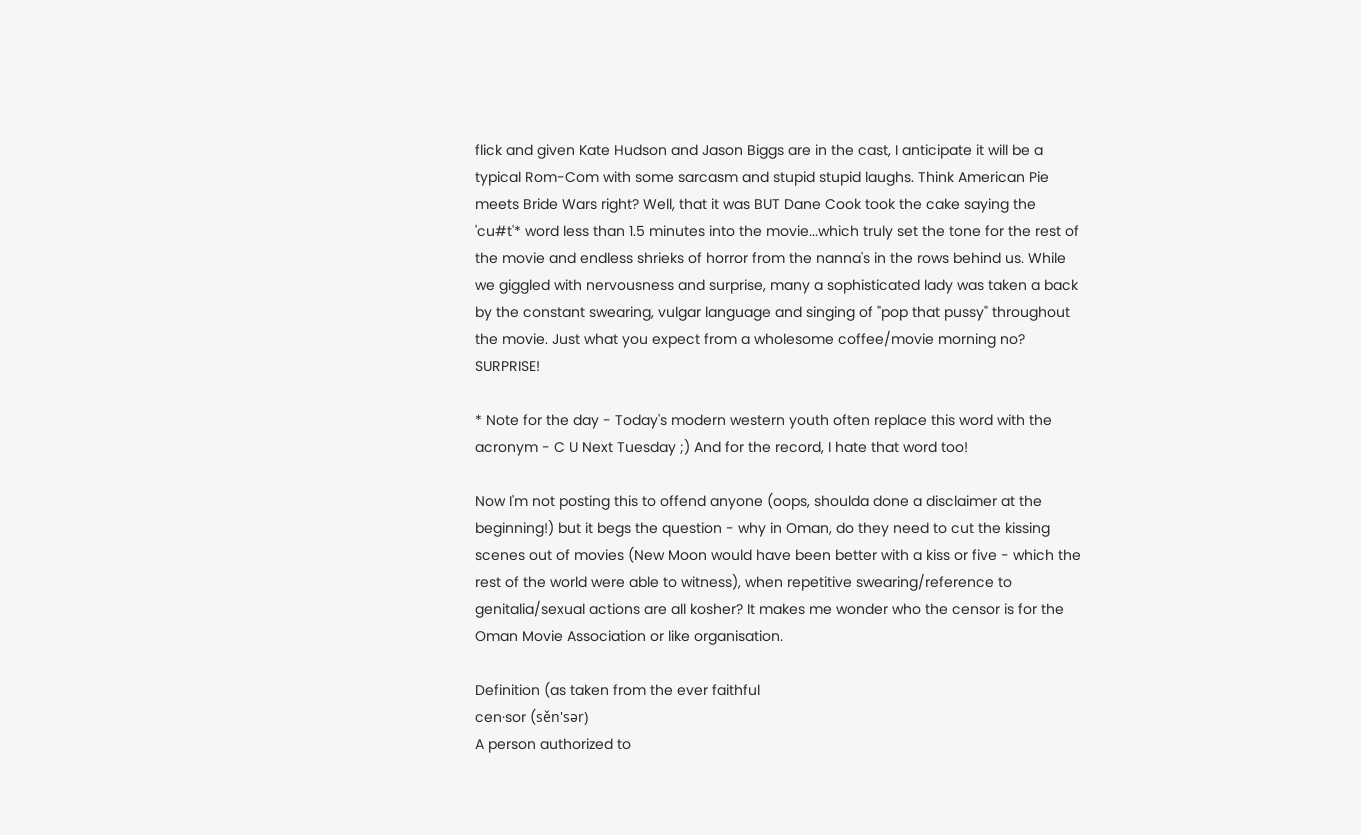flick and given Kate Hudson and Jason Biggs are in the cast, I anticipate it will be a typical Rom-Com with some sarcasm and stupid stupid laughs. Think American Pie meets Bride Wars right? Well, that it was BUT Dane Cook took the cake saying the 'cu#t'* word less than 1.5 minutes into the movie...which truly set the tone for the rest of the movie and endless shrieks of horror from the nanna's in the rows behind us. While we giggled with nervousness and surprise, many a sophisticated lady was taken a back by the constant swearing, vulgar language and singing of "pop that pussy" throughout the movie. Just what you expect from a wholesome coffee/movie morning no? SURPRISE!

* Note for the day - Today's modern western youth often replace this word with the acronym - C U Next Tuesday ;) And for the record, I hate that word too!

Now I'm not posting this to offend anyone (oops, shoulda done a disclaimer at the beginning!) but it begs the question - why in Oman, do they need to cut the kissing scenes out of movies (New Moon would have been better with a kiss or five - which the rest of the world were able to witness), when repetitive swearing/reference to genitalia/sexual actions are all kosher? It makes me wonder who the censor is for the Oman Movie Association or like organisation.

Definition (as taken from the ever faithful
cen·sor (sěn'sər)
A person authorized to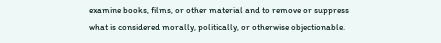examine books, films, or other material and to remove or suppress what is considered morally, politically, or otherwise objectionable.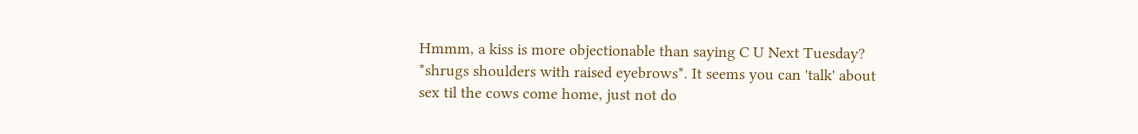Hmmm, a kiss is more objectionable than saying C U Next Tuesday? *shrugs shoulders with raised eyebrows*. It seems you can 'talk' about sex til the cows come home, just not do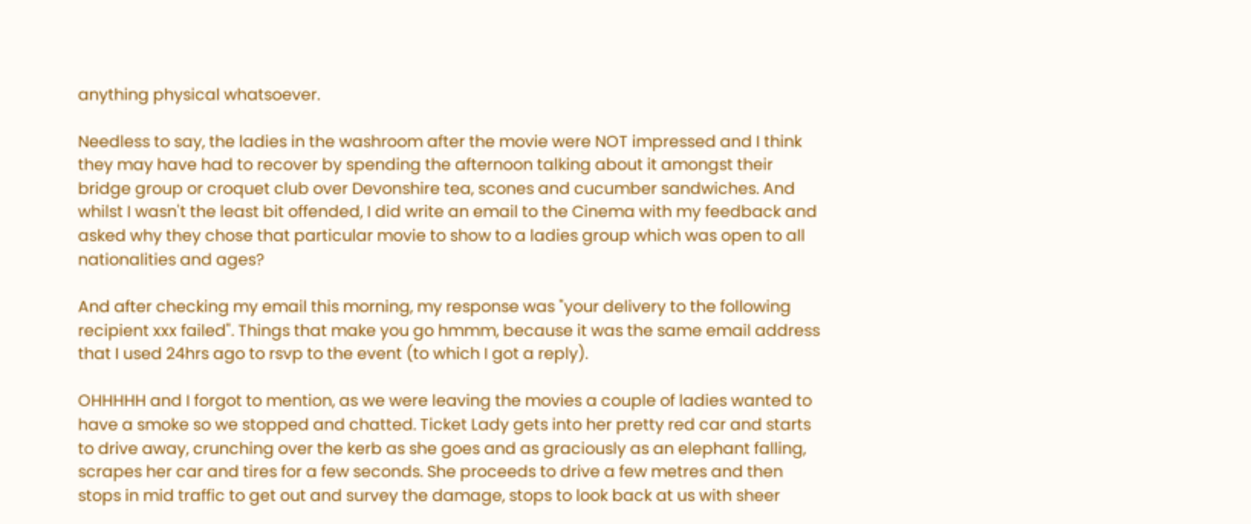anything physical whatsoever.

Needless to say, the ladies in the washroom after the movie were NOT impressed and I think they may have had to recover by spending the afternoon talking about it amongst their bridge group or croquet club over Devonshire tea, scones and cucumber sandwiches. And whilst I wasn't the least bit offended, I did write an email to the Cinema with my feedback and asked why they chose that particular movie to show to a ladies group which was open to all nationalities and ages?

And after checking my email this morning, my response was "your delivery to the following recipient xxx failed". Things that make you go hmmm, because it was the same email address that I used 24hrs ago to rsvp to the event (to which I got a reply).

OHHHHH and I forgot to mention, as we were leaving the movies a couple of ladies wanted to have a smoke so we stopped and chatted. Ticket Lady gets into her pretty red car and starts to drive away, crunching over the kerb as she goes and as graciously as an elephant falling, scrapes her car and tires for a few seconds. She proceeds to drive a few metres and then stops in mid traffic to get out and survey the damage, stops to look back at us with sheer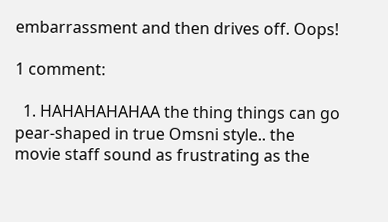embarrassment and then drives off. Oops!

1 comment:

  1. HAHAHAHAHAA the thing things can go pear-shaped in true Omsni style.. the movie staff sound as frustrating as the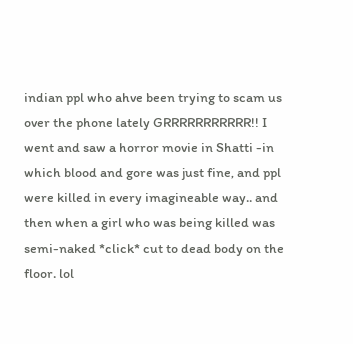indian ppl who ahve been trying to scam us over the phone lately GRRRRRRRRRRR!! I went and saw a horror movie in Shatti -in which blood and gore was just fine, and ppl were killed in every imagineable way.. and then when a girl who was being killed was semi-naked *click* cut to dead body on the floor. lol